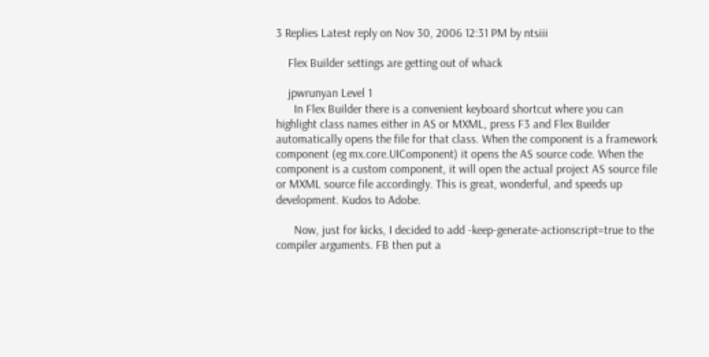3 Replies Latest reply on Nov 30, 2006 12:31 PM by ntsiii

    Flex Builder settings are getting out of whack

    jpwrunyan Level 1
      In Flex Builder there is a convenient keyboard shortcut where you can highlight class names either in AS or MXML, press F3 and Flex Builder automatically opens the file for that class. When the component is a framework component (eg mx.core.UIComponent) it opens the AS source code. When the component is a custom component, it will open the actual project AS source file or MXML source file accordingly. This is great, wonderful, and speeds up development. Kudos to Adobe.

      Now, just for kicks, I decided to add -keep-generate-actionscript=true to the compiler arguments. FB then put a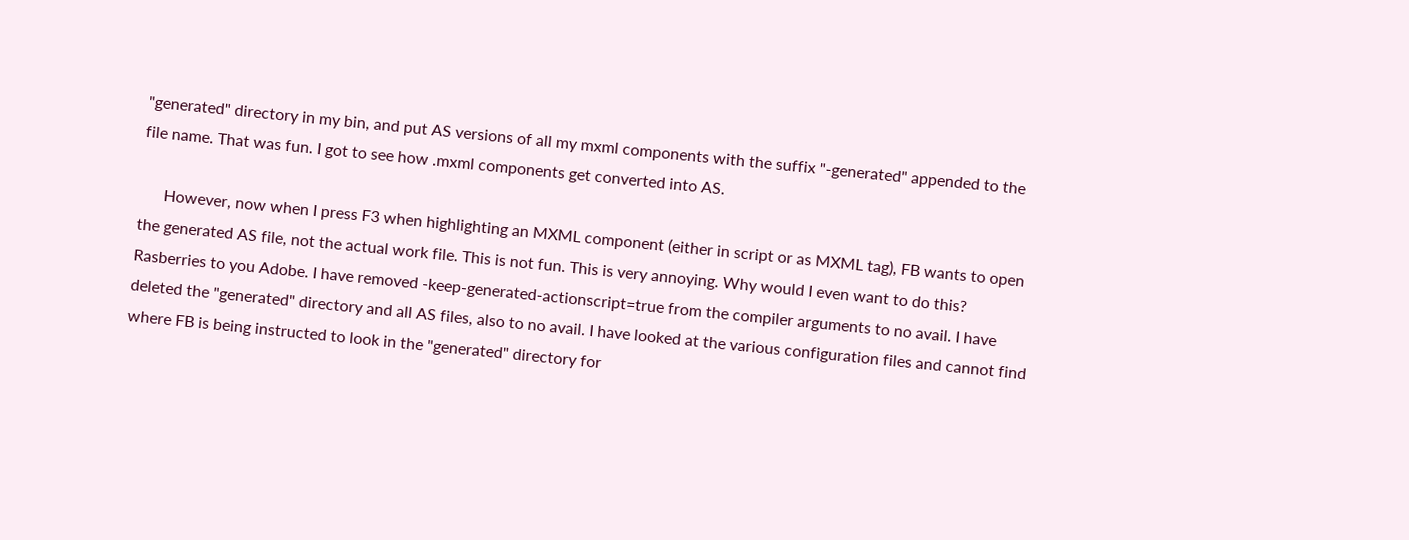"generated" directory in my bin, and put AS versions of all my mxml components with the suffix "-generated" appended to the file name. That was fun. I got to see how .mxml components get converted into AS.

      However, now when I press F3 when highlighting an MXML component (either in script or as MXML tag), FB wants to open the generated AS file, not the actual work file. This is not fun. This is very annoying. Why would I even want to do this? Rasberries to you Adobe. I have removed -keep-generated-actionscript=true from the compiler arguments to no avail. I have deleted the "generated" directory and all AS files, also to no avail. I have looked at the various configuration files and cannot find where FB is being instructed to look in the "generated" directory for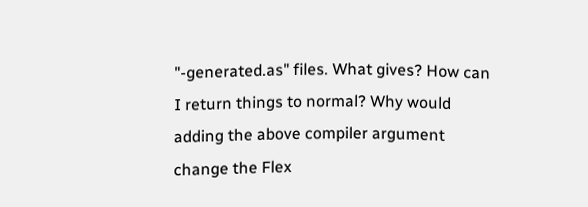"-generated.as" files. What gives? How can I return things to normal? Why would adding the above compiler argument change the Flex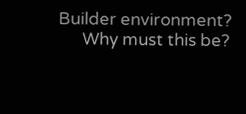Builder environment?
      Why must this be?